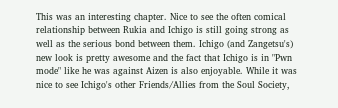This was an interesting chapter. Nice to see the often comical relationship between Rukia and Ichigo is still going strong as well as the serious bond between them. Ichigo (and Zangetsu's) new look is pretty awesome and the fact that Ichigo is in "Pwn mode" like he was against Aizen is also enjoyable. While it was nice to see Ichigo's other Friends/Allies from the Soul Society,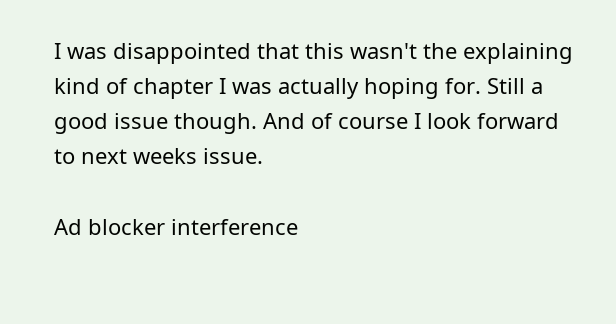I was disappointed that this wasn't the explaining kind of chapter I was actually hoping for. Still a good issue though. And of course I look forward to next weeks issue.

Ad blocker interference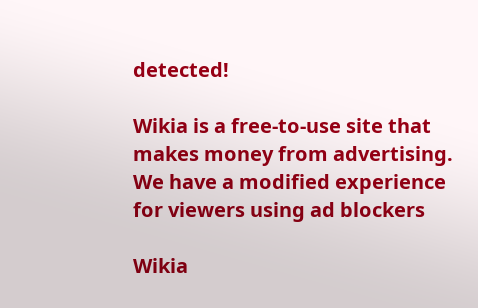detected!

Wikia is a free-to-use site that makes money from advertising. We have a modified experience for viewers using ad blockers

Wikia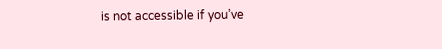is not accessible if you’ve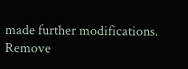made further modifications. Remove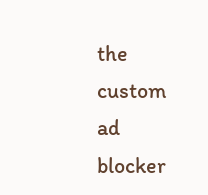the custom ad blocker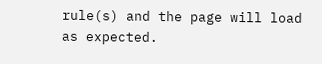rule(s) and the page will load as expected.